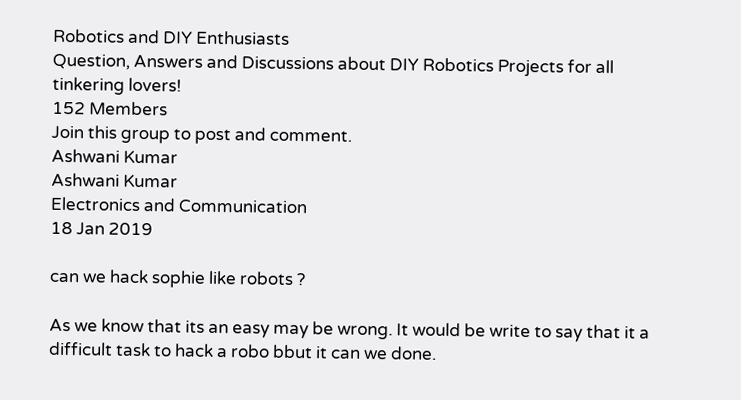Robotics and DIY Enthusiasts
Question, Answers and Discussions about DIY Robotics Projects for all tinkering lovers!
152 Members
Join this group to post and comment.
Ashwani Kumar
Ashwani Kumar
Electronics and Communication
18 Jan 2019

can we hack sophie like robots ?

As we know that its an easy may be wrong. It would be write to say that it a difficult task to hack a robo bbut it can we done.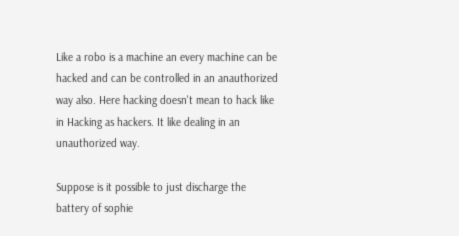Like a robo is a machine an every machine can be hacked and can be controlled in an anauthorized way also. Here hacking doesn't mean to hack like in Hacking as hackers. It like dealing in an unauthorized way.

Suppose is it possible to just discharge the battery of sophie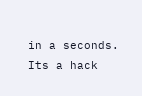in a seconds. Its a hack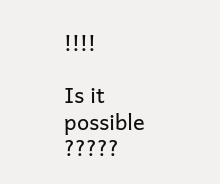!!!!

Is it possible ?????